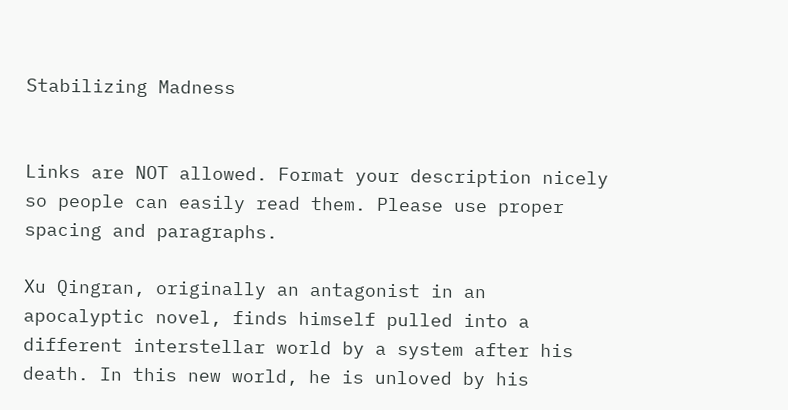Stabilizing Madness


Links are NOT allowed. Format your description nicely so people can easily read them. Please use proper spacing and paragraphs.

Xu Qingran, originally an antagonist in an apocalyptic novel, finds himself pulled into a different interstellar world by a system after his death. In this new world, he is unloved by his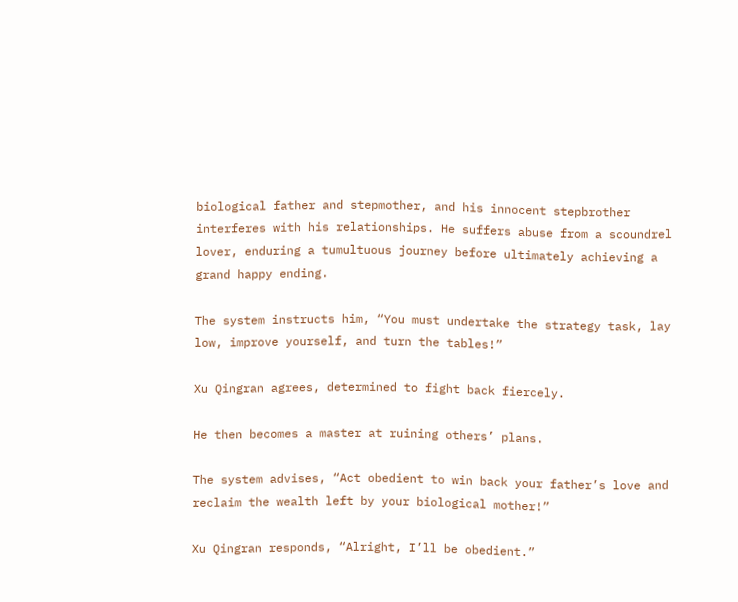biological father and stepmother, and his innocent stepbrother interferes with his relationships. He suffers abuse from a scoundrel lover, enduring a tumultuous journey before ultimately achieving a grand happy ending.

The system instructs him, “You must undertake the strategy task, lay low, improve yourself, and turn the tables!”

Xu Qingran agrees, determined to fight back fiercely.

He then becomes a master at ruining others’ plans.

The system advises, “Act obedient to win back your father’s love and reclaim the wealth left by your biological mother!”

Xu Qingran responds, “Alright, I’ll be obedient.”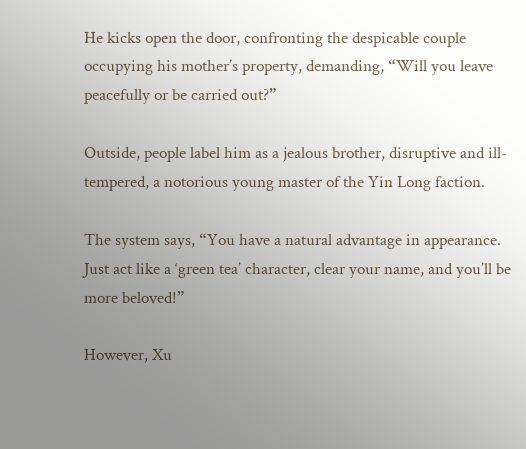He kicks open the door, confronting the despicable couple occupying his mother’s property, demanding, “Will you leave peacefully or be carried out?”

Outside, people label him as a jealous brother, disruptive and ill-tempered, a notorious young master of the Yin Long faction.

The system says, “You have a natural advantage in appearance. Just act like a ‘green tea’ character, clear your name, and you’ll be more beloved!”

However, Xu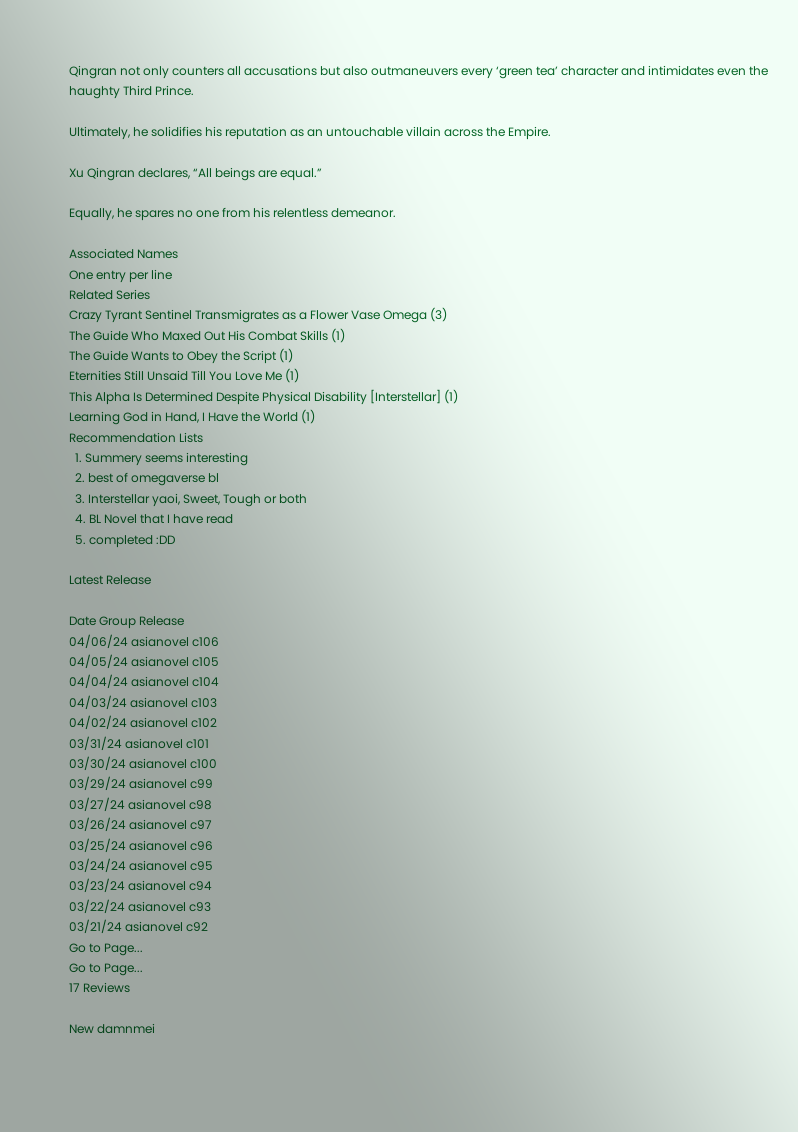Qingran not only counters all accusations but also outmaneuvers every ‘green tea’ character and intimidates even the haughty Third Prince.

Ultimately, he solidifies his reputation as an untouchable villain across the Empire.

Xu Qingran declares, “All beings are equal.”

Equally, he spares no one from his relentless demeanor.

Associated Names
One entry per line
Related Series
Crazy Tyrant Sentinel Transmigrates as a Flower Vase Omega (3)
The Guide Who Maxed Out His Combat Skills (1)
The Guide Wants to Obey the Script (1)
Eternities Still Unsaid Till You Love Me (1)
This Alpha Is Determined Despite Physical Disability [Interstellar] (1)
Learning God in Hand, I Have the World (1)
Recommendation Lists
  1. Summery seems interesting
  2. best of omegaverse bl
  3. Interstellar yaoi, Sweet, Tough or both
  4. BL Novel that I have read
  5. completed :DD

Latest Release

Date Group Release
04/06/24 asianovel c106
04/05/24 asianovel c105
04/04/24 asianovel c104
04/03/24 asianovel c103
04/02/24 asianovel c102
03/31/24 asianovel c101
03/30/24 asianovel c100
03/29/24 asianovel c99
03/27/24 asianovel c98
03/26/24 asianovel c97
03/25/24 asianovel c96
03/24/24 asianovel c95
03/23/24 asianovel c94
03/22/24 asianovel c93
03/21/24 asianovel c92
Go to Page...
Go to Page...
17 Reviews

New damnmei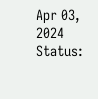Apr 03, 2024
Status: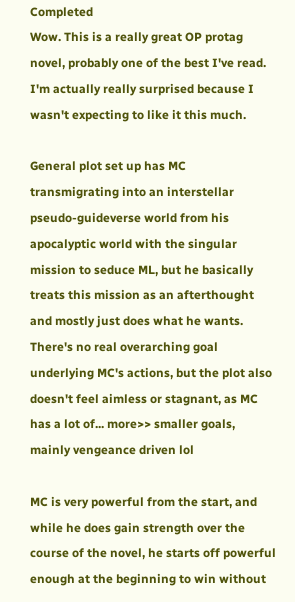Completed
Wow. This is a really great OP protag novel, probably one of the best I've read. I'm actually really surprised because I wasn't expecting to like it this much.

General plot set up has MC transmigrating into an interstellar pseudo-guideverse world from his apocalyptic world with the singular mission to seduce ML, but he basically treats this mission as an afterthought and mostly just does what he wants. There's no real overarching goal underlying MC's actions, but the plot also doesn't feel aimless or stagnant, as MC has a lot of... more>> smaller goals, mainly vengeance driven lol

MC is very powerful from the start, and while he does gain strength over the course of the novel, he starts off powerful enough at the beginning to win without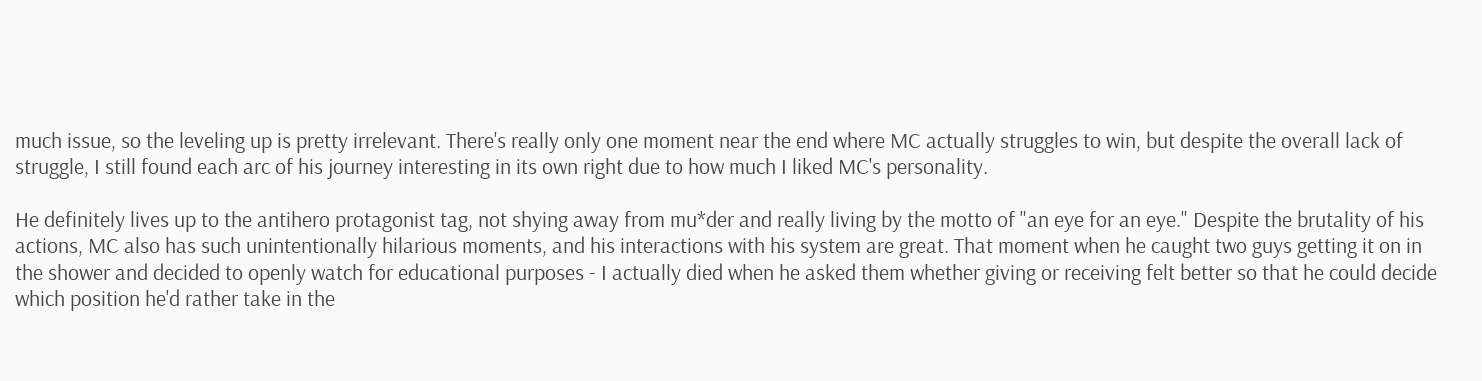much issue, so the leveling up is pretty irrelevant. There's really only one moment near the end where MC actually struggles to win, but despite the overall lack of struggle, I still found each arc of his journey interesting in its own right due to how much I liked MC's personality.

He definitely lives up to the antihero protagonist tag, not shying away from mu*der and really living by the motto of "an eye for an eye." Despite the brutality of his actions, MC also has such unintentionally hilarious moments, and his interactions with his system are great. That moment when he caught two guys getting it on in the shower and decided to openly watch for educational purposes - I actually died when he asked them whether giving or receiving felt better so that he could decide which position he'd rather take in the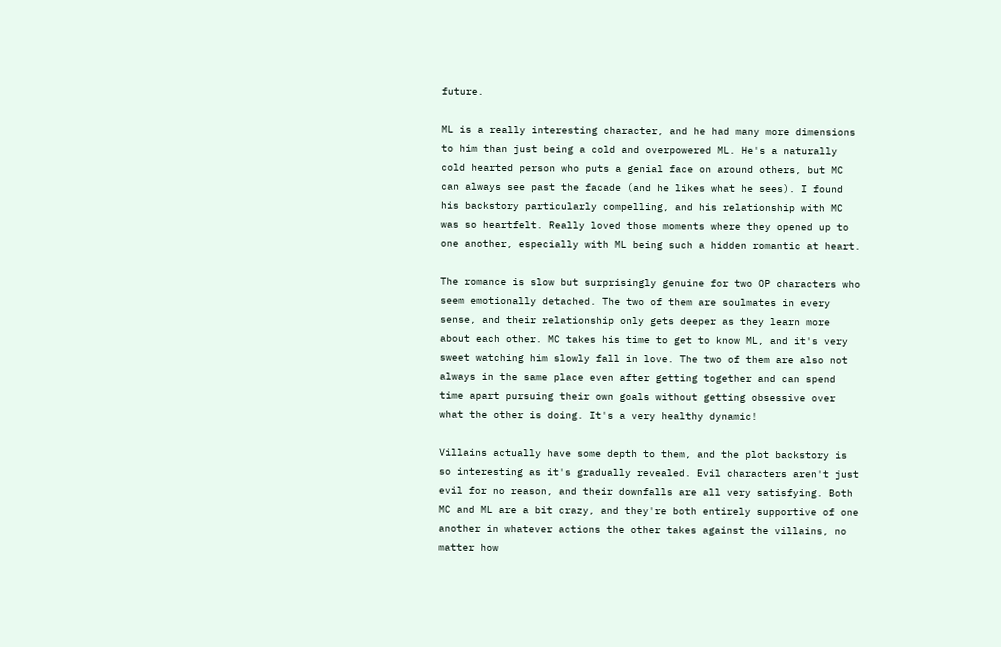future.

ML is a really interesting character, and he had many more dimensions to him than just being a cold and overpowered ML. He's a naturally cold hearted person who puts a genial face on around others, but MC can always see past the facade (and he likes what he sees). I found his backstory particularly compelling, and his relationship with MC was so heartfelt. Really loved those moments where they opened up to one another, especially with ML being such a hidden romantic at heart.

The romance is slow but surprisingly genuine for two OP characters who seem emotionally detached. The two of them are soulmates in every sense, and their relationship only gets deeper as they learn more about each other. MC takes his time to get to know ML, and it's very sweet watching him slowly fall in love. The two of them are also not always in the same place even after getting together and can spend time apart pursuing their own goals without getting obsessive over what the other is doing. It's a very healthy dynamic!

Villains actually have some depth to them, and the plot backstory is so interesting as it's gradually revealed. Evil characters aren't just evil for no reason, and their downfalls are all very satisfying. Both MC and ML are a bit crazy, and they're both entirely supportive of one another in whatever actions the other takes against the villains, no matter how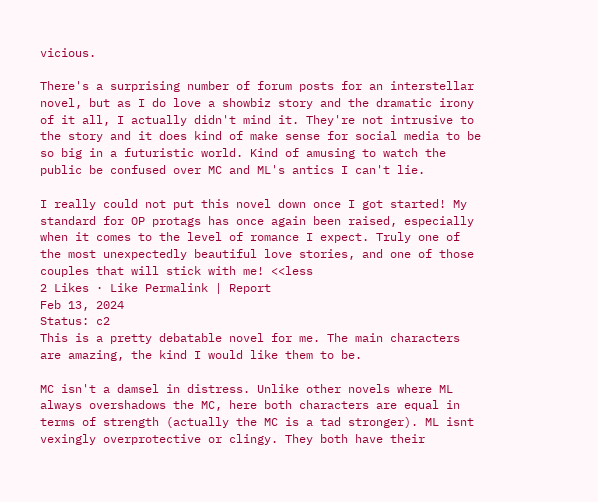vicious.

There's a surprising number of forum posts for an interstellar novel, but as I do love a showbiz story and the dramatic irony of it all, I actually didn't mind it. They're not intrusive to the story and it does kind of make sense for social media to be so big in a futuristic world. Kind of amusing to watch the public be confused over MC and ML's antics I can't lie.

I really could not put this novel down once I got started! My standard for OP protags has once again been raised, especially when it comes to the level of romance I expect. Truly one of the most unexpectedly beautiful love stories, and one of those couples that will stick with me! <<less
2 Likes · Like Permalink | Report
Feb 13, 2024
Status: c2
This is a pretty debatable novel for me. The main characters are amazing, the kind I would like them to be.

MC isn't a damsel in distress. Unlike other novels where ML always overshadows the MC, here both characters are equal in terms of strength (actually the MC is a tad stronger). ML isnt vexingly overprotective or clingy. They both have their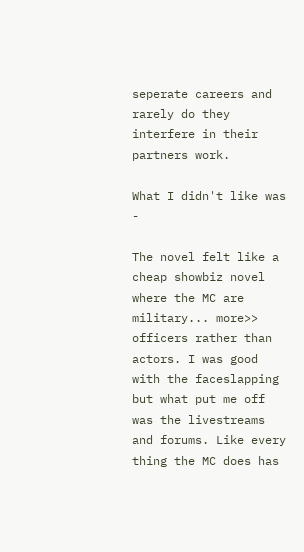seperate careers and rarely do they interfere in their partners work.

What I didn't like was -

The novel felt like a cheap showbiz novel where the MC are military... more>> officers rather than actors. I was good with the faceslapping but what put me off was the livestreams and forums. Like every thing the MC does has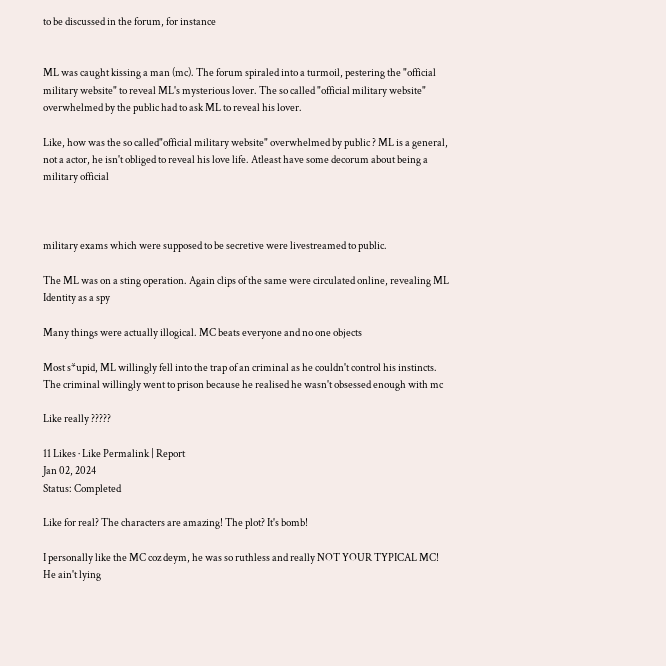to be discussed in the forum, for instance


ML was caught kissing a man (mc). The forum spiraled into a turmoil, pestering the "official military website" to reveal ML's mysterious lover. The so called "official military website" overwhelmed by the public had to ask ML to reveal his lover.

Like, how was the so called"official military website" overwhelmed by public ? ML is a general, not a actor, he isn't obliged to reveal his love life. Atleast have some decorum about being a military official



military exams which were supposed to be secretive were livestreamed to public.

The ML was on a sting operation. Again clips of the same were circulated online, revealing ML Identity as a spy

Many things were actually illogical. MC beats everyone and no one objects

Most s*upid, ML willingly fell into the trap of an criminal as he couldn't control his instincts. The criminal willingly went to prison because he realised he wasn't obsessed enough with mc

Like really ?????

11 Likes · Like Permalink | Report
Jan 02, 2024
Status: Completed

Like for real? The characters are amazing! The plot? It's bomb!

I personally like the MC coz deym, he was so ruthless and really NOT YOUR TYPICAL MC! He ain't lying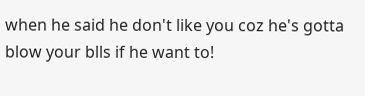when he said he don't like you coz he's gotta blow your blls if he want to!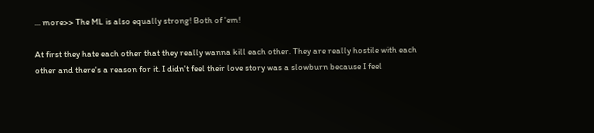... more>> The ML is also equally strong! Both of 'em!

At first they hate each other that they really wanna kill each other. They are really hostile with each other and there's a reason for it. I didn't feel their love story was a slowburn because I feel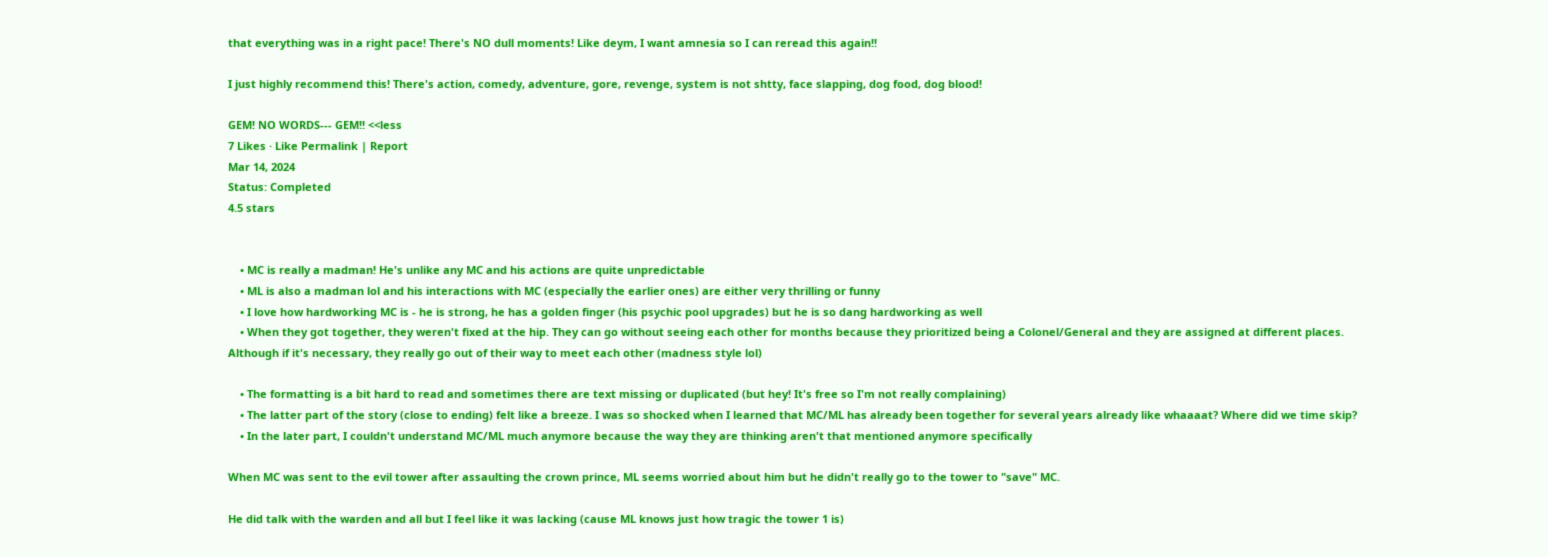that everything was in a right pace! There's NO dull moments! Like deym, I want amnesia so I can reread this again!!

I just highly recommend this! There's action, comedy, adventure, gore, revenge, system is not shtty, face slapping, dog food, dog blood!

GEM! NO WORDS--- GEM!! <<less
7 Likes · Like Permalink | Report
Mar 14, 2024
Status: Completed
4.5 stars


    • MC is really a madman! He's unlike any MC and his actions are quite unpredictable
    • ML is also a madman lol and his interactions with MC (especially the earlier ones) are either very thrilling or funny
    • I love how hardworking MC is - he is strong, he has a golden finger (his psychic pool upgrades) but he is so dang hardworking as well
    • When they got together, they weren't fixed at the hip. They can go without seeing each other for months because they prioritized being a Colonel/General and they are assigned at different places. Although if it's necessary, they really go out of their way to meet each other (madness style lol)

    • The formatting is a bit hard to read and sometimes there are text missing or duplicated (but hey! It's free so I'm not really complaining)
    • The latter part of the story (close to ending) felt like a breeze. I was so shocked when I learned that MC/ML has already been together for several years already like whaaaat? Where did we time skip?
    • In the later part, I couldn't understand MC/ML much anymore because the way they are thinking aren't that mentioned anymore specifically

When MC was sent to the evil tower after assaulting the crown prince, ML seems worried about him but he didn't really go to the tower to "save" MC.

He did talk with the warden and all but I feel like it was lacking (cause ML knows just how tragic the tower 1 is)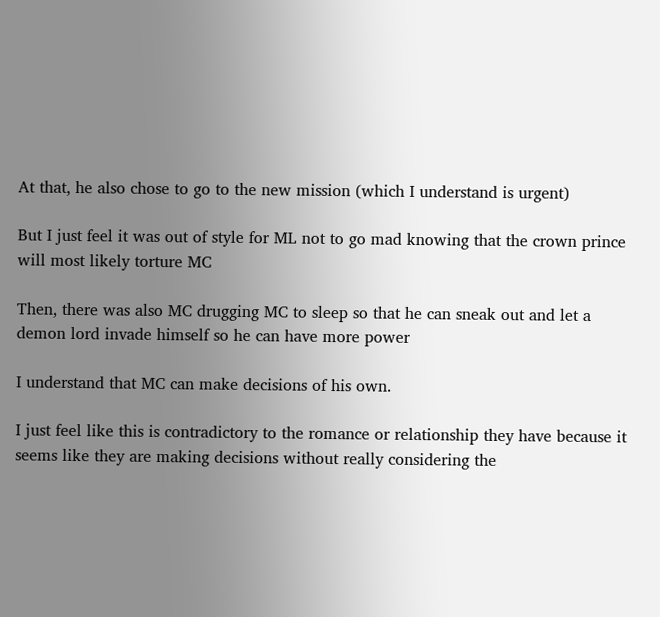At that, he also chose to go to the new mission (which I understand is urgent)

But I just feel it was out of style for ML not to go mad knowing that the crown prince will most likely torture MC

Then, there was also MC drugging MC to sleep so that he can sneak out and let a demon lord invade himself so he can have more power

I understand that MC can make decisions of his own.

I just feel like this is contradictory to the romance or relationship they have because it seems like they are making decisions without really considering the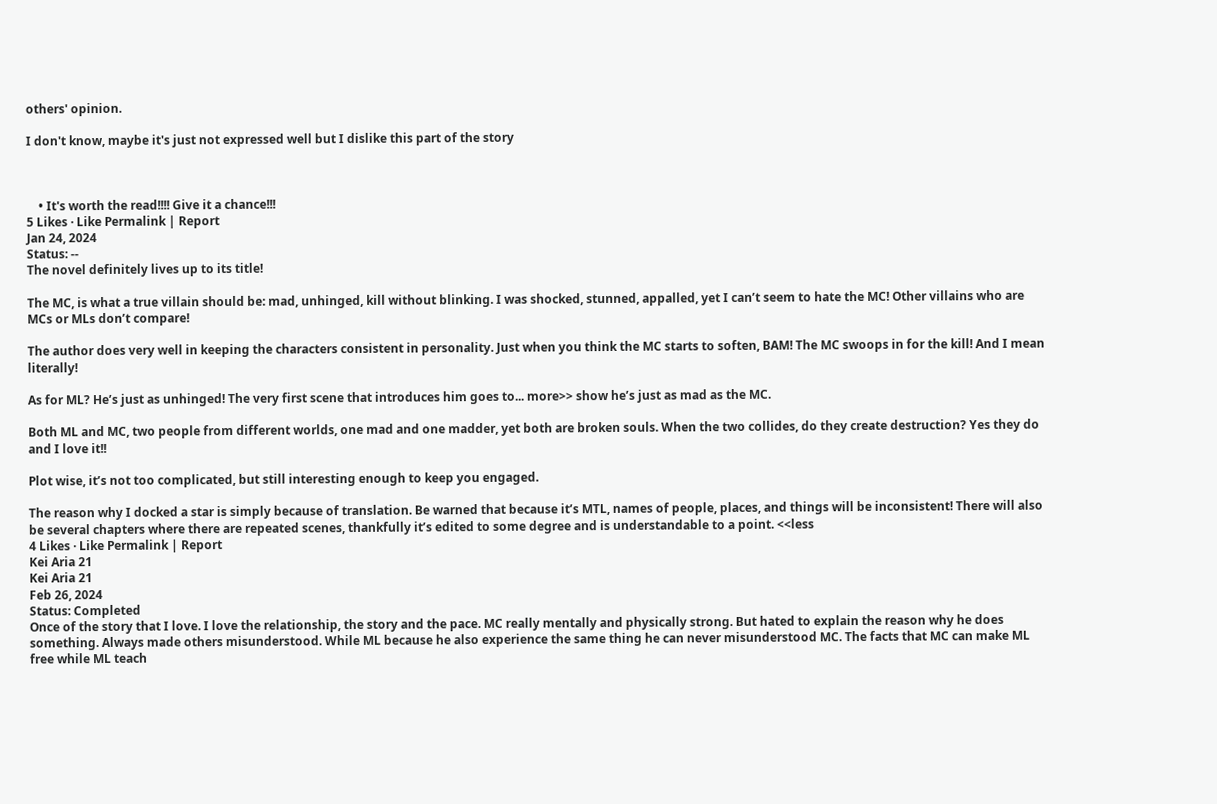others' opinion.

I don't know, maybe it's just not expressed well but I dislike this part of the story



    • It's worth the read!!!! Give it a chance!!!
5 Likes · Like Permalink | Report
Jan 24, 2024
Status: --
The novel definitely lives up to its title!

The MC, is what a true villain should be: mad, unhinged, kill without blinking. I was shocked, stunned, appalled, yet I can’t seem to hate the MC! Other villains who are MCs or MLs don’t compare!

The author does very well in keeping the characters consistent in personality. Just when you think the MC starts to soften, BAM! The MC swoops in for the kill! And I mean literally!

As for ML? He’s just as unhinged! The very first scene that introduces him goes to... more>> show he’s just as mad as the MC.

Both ML and MC, two people from different worlds, one mad and one madder, yet both are broken souls. When the two collides, do they create destruction? Yes they do and I love it!!

Plot wise, it’s not too complicated, but still interesting enough to keep you engaged.

The reason why I docked a star is simply because of translation. Be warned that because it’s MTL, names of people, places, and things will be inconsistent! There will also be several chapters where there are repeated scenes, thankfully it’s edited to some degree and is understandable to a point. <<less
4 Likes · Like Permalink | Report
Kei Aria 21
Kei Aria 21
Feb 26, 2024
Status: Completed
Once of the story that I love. I love the relationship, the story and the pace. MC really mentally and physically strong. But hated to explain the reason why he does something. Always made others misunderstood. While ML because he also experience the same thing he can never misunderstood MC. The facts that MC can make ML free while ML teach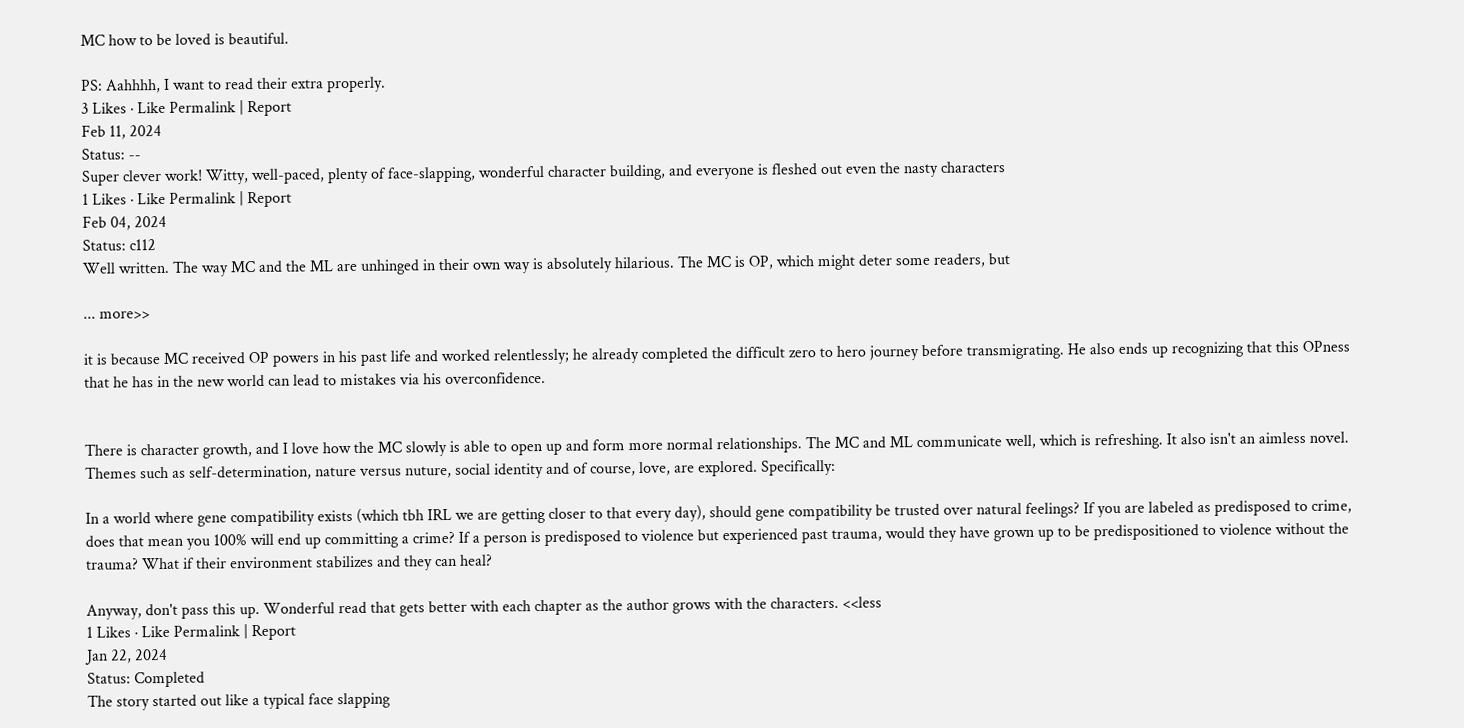MC how to be loved is beautiful.

PS: Aahhhh, I want to read their extra properly.
3 Likes · Like Permalink | Report
Feb 11, 2024
Status: --
Super clever work! Witty, well-paced, plenty of face-slapping, wonderful character building, and everyone is fleshed out even the nasty characters
1 Likes · Like Permalink | Report
Feb 04, 2024
Status: c112
Well written. The way MC and the ML are unhinged in their own way is absolutely hilarious. The MC is OP, which might deter some readers, but

... more>>

it is because MC received OP powers in his past life and worked relentlessly; he already completed the difficult zero to hero journey before transmigrating. He also ends up recognizing that this OPness that he has in the new world can lead to mistakes via his overconfidence.


There is character growth, and I love how the MC slowly is able to open up and form more normal relationships. The MC and ML communicate well, which is refreshing. It also isn't an aimless novel. Themes such as self-determination, nature versus nuture, social identity and of course, love, are explored. Specifically:

In a world where gene compatibility exists (which tbh IRL we are getting closer to that every day), should gene compatibility be trusted over natural feelings? If you are labeled as predisposed to crime, does that mean you 100% will end up committing a crime? If a person is predisposed to violence but experienced past trauma, would they have grown up to be predispositioned to violence without the trauma? What if their environment stabilizes and they can heal?

Anyway, don't pass this up. Wonderful read that gets better with each chapter as the author grows with the characters. <<less
1 Likes · Like Permalink | Report
Jan 22, 2024
Status: Completed
The story started out like a typical face slapping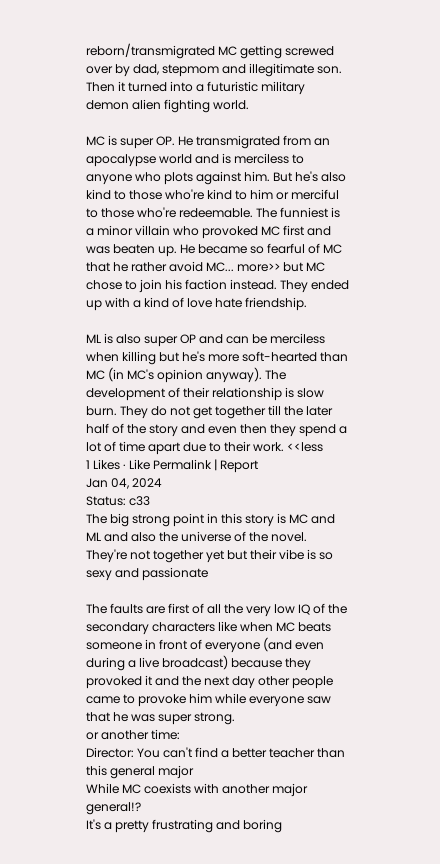reborn/transmigrated MC getting screwed over by dad, stepmom and illegitimate son. Then it turned into a futuristic military demon alien fighting world.

MC is super OP. He transmigrated from an apocalypse world and is merciless to anyone who plots against him. But he's also kind to those who're kind to him or merciful to those who're redeemable. The funniest is a minor villain who provoked MC first and was beaten up. He became so fearful of MC that he rather avoid MC... more>> but MC chose to join his faction instead. They ended up with a kind of love hate friendship.

ML is also super OP and can be merciless when killing but he's more soft-hearted than MC (in MC's opinion anyway). The development of their relationship is slow burn. They do not get together till the later half of the story and even then they spend a lot of time apart due to their work. <<less
1 Likes · Like Permalink | Report
Jan 04, 2024
Status: c33
The big strong point in this story is MC and ML and also the universe of the novel. They're not together yet but their vibe is so sexy and passionate

The faults are first of all the very low IQ of the secondary characters like when MC beats someone in front of everyone (and even during a live broadcast) because they provoked it and the next day other people came to provoke him while everyone saw that he was super strong.
or another time:
Director: You can't find a better teacher than this general major
While MC coexists with another major general!?
It's a pretty frustrating and boring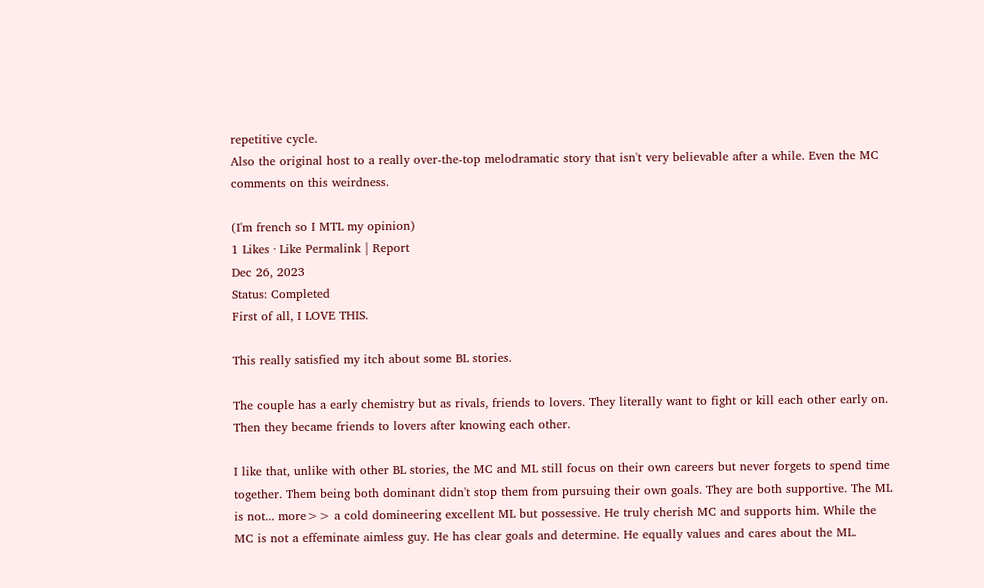repetitive cycle.
Also the original host to a really over-the-top melodramatic story that isn't very believable after a while. Even the MC comments on this weirdness.

(I'm french so I MTL my opinion)
1 Likes · Like Permalink | Report
Dec 26, 2023
Status: Completed
First of all, I LOVE THIS.

This really satisfied my itch about some BL stories.

The couple has a early chemistry but as rivals, friends to lovers. They literally want to fight or kill each other early on. Then they became friends to lovers after knowing each other.

I like that, unlike with other BL stories, the MC and ML still focus on their own careers but never forgets to spend time together. Them being both dominant didn't stop them from pursuing their own goals. They are both supportive. The ML is not... more>> a cold domineering excellent ML but possessive. He truly cherish MC and supports him. While the MC is not a effeminate aimless guy. He has clear goals and determine. He equally values and cares about the ML.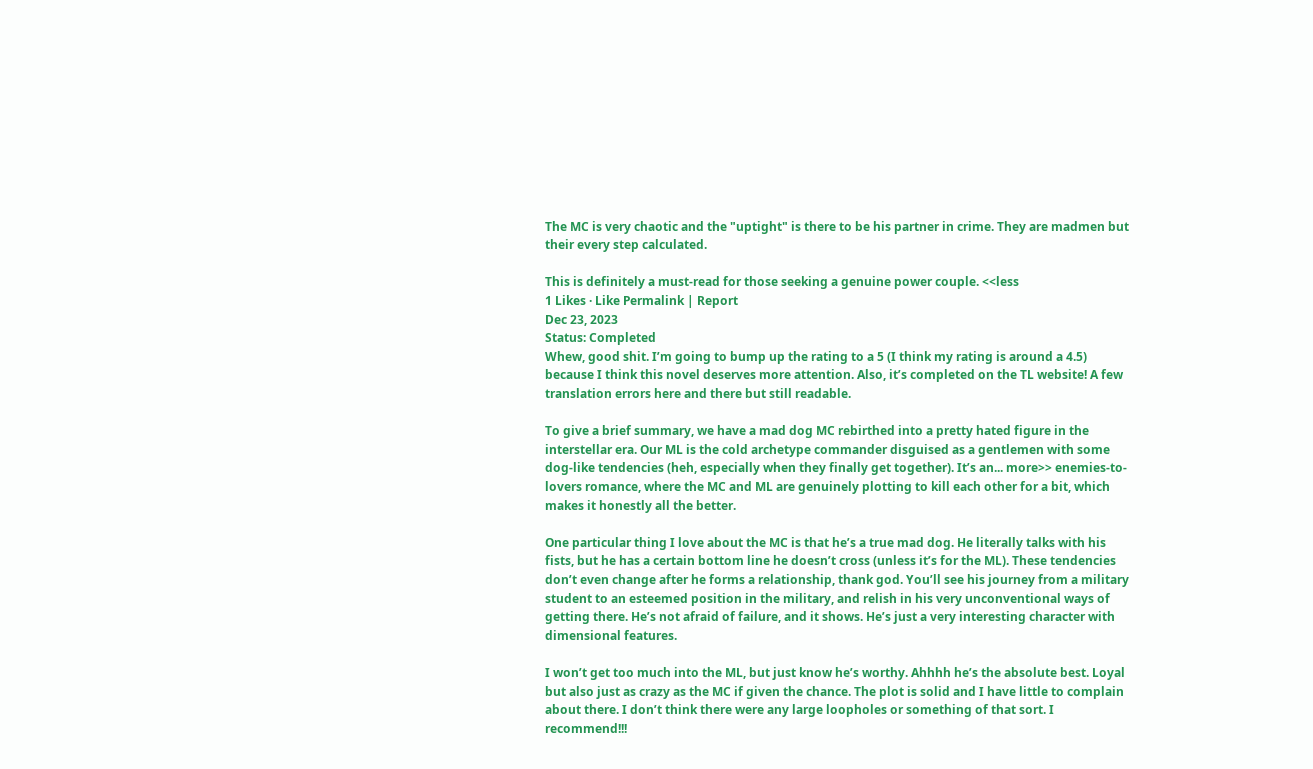The MC is very chaotic and the "uptight" is there to be his partner in crime. They are madmen but their every step calculated.

This is definitely a must-read for those seeking a genuine power couple. <<less
1 Likes · Like Permalink | Report
Dec 23, 2023
Status: Completed
Whew, good shit. I’m going to bump up the rating to a 5 (I think my rating is around a 4.5) because I think this novel deserves more attention. Also, it’s completed on the TL website! A few translation errors here and there but still readable.

To give a brief summary, we have a mad dog MC rebirthed into a pretty hated figure in the interstellar era. Our ML is the cold archetype commander disguised as a gentlemen with some dog-like tendencies (heh, especially when they finally get together). It’s an... more>> enemies-to-lovers romance, where the MC and ML are genuinely plotting to kill each other for a bit, which makes it honestly all the better.

One particular thing I love about the MC is that he’s a true mad dog. He literally talks with his fists, but he has a certain bottom line he doesn’t cross (unless it’s for the ML). These tendencies don’t even change after he forms a relationship, thank god. You’ll see his journey from a military student to an esteemed position in the military, and relish in his very unconventional ways of getting there. He’s not afraid of failure, and it shows. He’s just a very interesting character with dimensional features.

I won’t get too much into the ML, but just know he’s worthy. Ahhhh he’s the absolute best. Loyal but also just as crazy as the MC if given the chance. The plot is solid and I have little to complain about there. I don’t think there were any large loopholes or something of that sort. I recommend!!!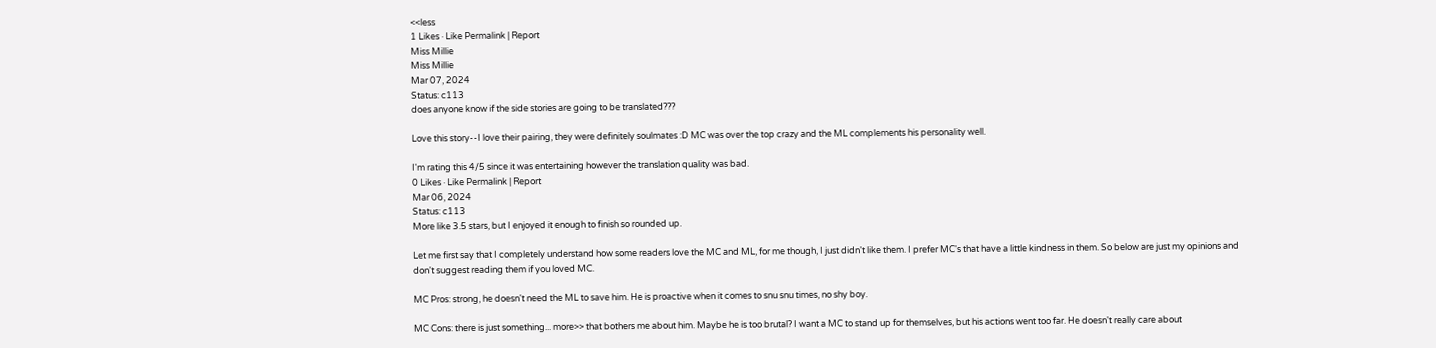<<less
1 Likes · Like Permalink | Report
Miss Millie
Miss Millie
Mar 07, 2024
Status: c113
does anyone know if the side stories are going to be translated???

Love this story--I love their pairing, they were definitely soulmates :D MC was over the top crazy and the ML complements his personality well.

I'm rating this 4/5 since it was entertaining however the translation quality was bad.
0 Likes · Like Permalink | Report
Mar 06, 2024
Status: c113
More like 3.5 stars, but I enjoyed it enough to finish so rounded up.

Let me first say that I completely understand how some readers love the MC and ML, for me though, I just didn't like them. I prefer MC's that have a little kindness in them. So below are just my opinions and don't suggest reading them if you loved MC.

MC Pros: strong, he doesn't need the ML to save him. He is proactive when it comes to snu snu times, no shy boy.

MC Cons: there is just something... more>> that bothers me about him. Maybe he is too brutal? I want a MC to stand up for themselves, but his actions went too far. He doesn't really care about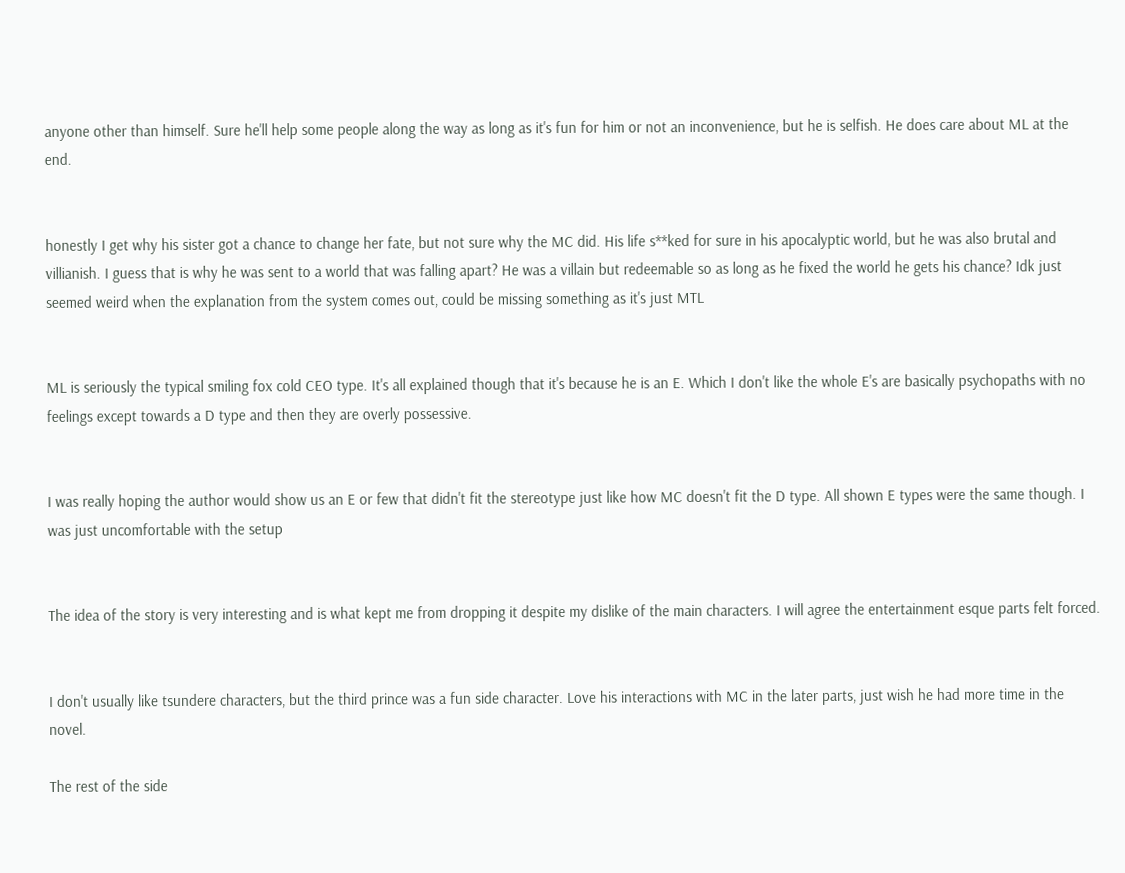anyone other than himself. Sure he'll help some people along the way as long as it's fun for him or not an inconvenience, but he is selfish. He does care about ML at the end.


honestly I get why his sister got a chance to change her fate, but not sure why the MC did. His life s**ked for sure in his apocalyptic world, but he was also brutal and villianish. I guess that is why he was sent to a world that was falling apart? He was a villain but redeemable so as long as he fixed the world he gets his chance? Idk just seemed weird when the explanation from the system comes out, could be missing something as it's just MTL


ML is seriously the typical smiling fox cold CEO type. It's all explained though that it's because he is an E. Which I don't like the whole E's are basically psychopaths with no feelings except towards a D type and then they are overly possessive.


I was really hoping the author would show us an E or few that didn't fit the stereotype just like how MC doesn't fit the D type. All shown E types were the same though. I was just uncomfortable with the setup


The idea of the story is very interesting and is what kept me from dropping it despite my dislike of the main characters. I will agree the entertainment esque parts felt forced.


I don't usually like tsundere characters, but the third prince was a fun side character. Love his interactions with MC in the later parts, just wish he had more time in the novel.

The rest of the side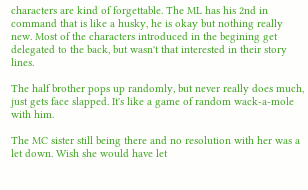characters are kind of forgettable. The ML has his 2nd in command that is like a husky, he is okay but nothing really new. Most of the characters introduced in the begining get delegated to the back, but wasn't that interested in their story lines.

The half brother pops up randomly, but never really does much, just gets face slapped. It's like a game of random wack-a-mole with him.

The MC sister still being there and no resolution with her was a let down. Wish she would have let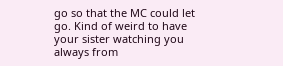go so that the MC could let go. Kind of weird to have your sister watching you always from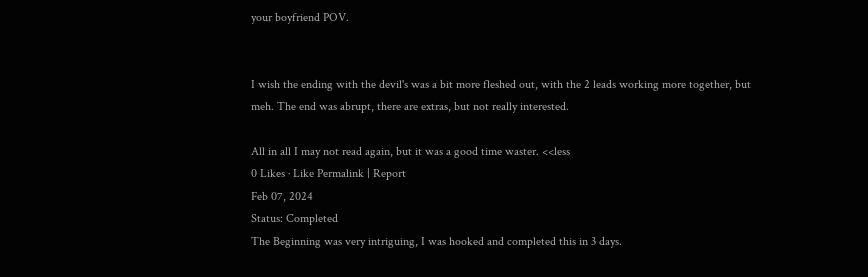your boyfriend POV.


I wish the ending with the devil's was a bit more fleshed out, with the 2 leads working more together, but meh. The end was abrupt, there are extras, but not really interested.

All in all I may not read again, but it was a good time waster. <<less
0 Likes · Like Permalink | Report
Feb 07, 2024
Status: Completed
The Beginning was very intriguing, I was hooked and completed this in 3 days.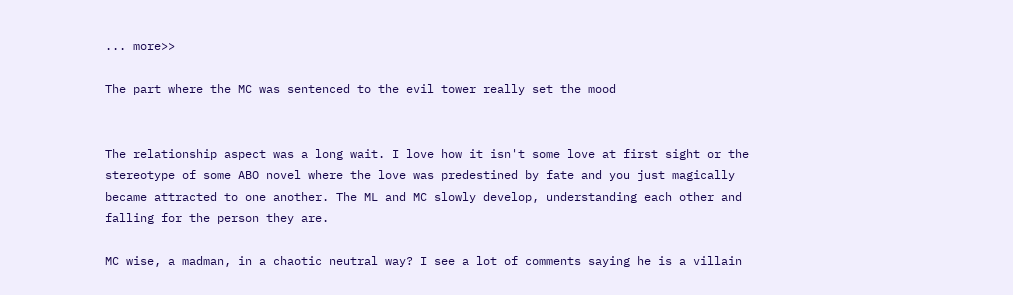... more>>

The part where the MC was sentenced to the evil tower really set the mood


The relationship aspect was a long wait. I love how it isn't some love at first sight or the stereotype of some ABO novel where the love was predestined by fate and you just magically became attracted to one another. The ML and MC slowly develop, understanding each other and falling for the person they are.

MC wise, a madman, in a chaotic neutral way? I see a lot of comments saying he is a villain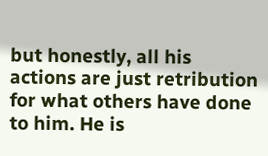but honestly, all his actions are just retribution for what others have done to him. He is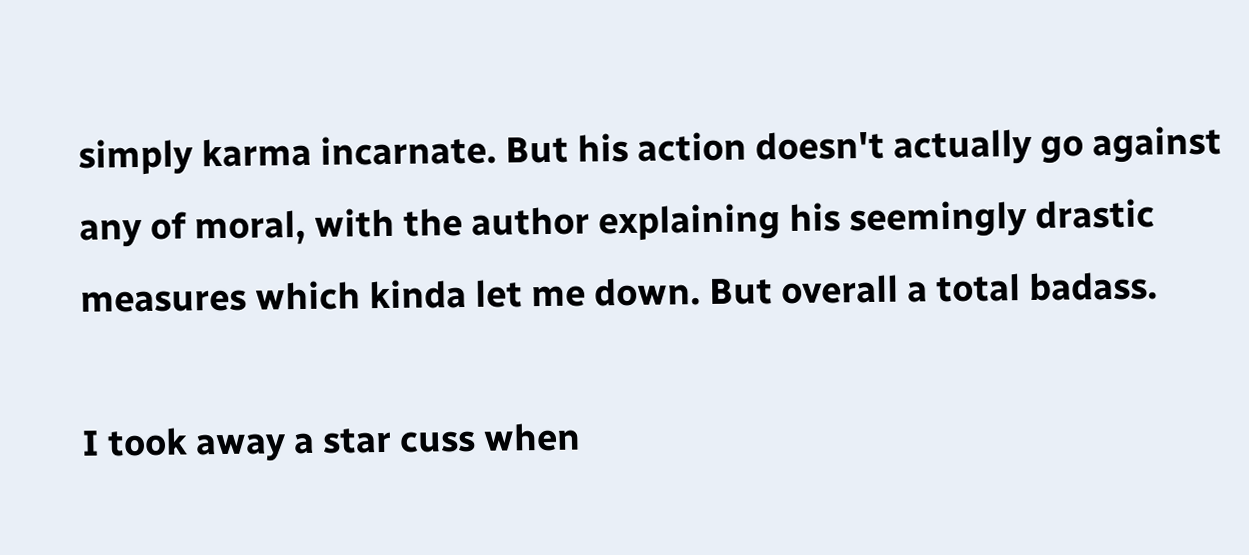simply karma incarnate. But his action doesn't actually go against any of moral, with the author explaining his seemingly drastic measures which kinda let me down. But overall a total badass.

I took away a star cuss when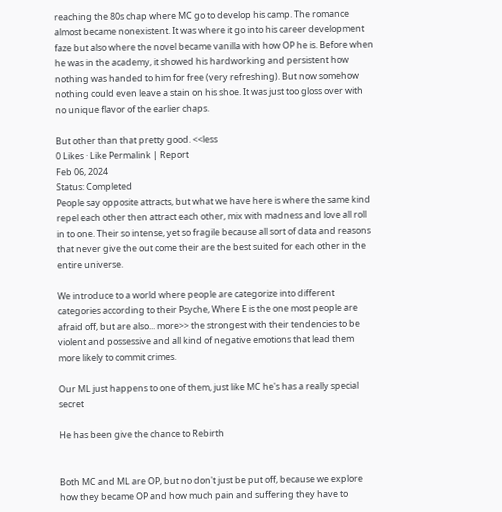reaching the 80s chap where MC go to develop his camp. The romance almost became nonexistent. It was where it go into his career development faze but also where the novel became vanilla with how OP he is. Before when he was in the academy, it showed his hardworking and persistent how nothing was handed to him for free (very refreshing). But now somehow nothing could even leave a stain on his shoe. It was just too gloss over with no unique flavor of the earlier chaps.

But other than that pretty good. <<less
0 Likes · Like Permalink | Report
Feb 06, 2024
Status: Completed
People say opposite attracts, but what we have here is where the same kind repel each other then attract each other, mix with madness and love all roll in to one. Their so intense, yet so fragile because all sort of data and reasons that never give the out come their are the best suited for each other in the entire universe.

We introduce to a world where people are categorize into different categories according to their Psyche, Where E is the one most people are afraid off, but are also... more>> the strongest with their tendencies to be violent and possessive and all kind of negative emotions that lead them more likely to commit crimes.

Our ML just happens to one of them, just like MC he's has a really special secret

He has been give the chance to Rebirth


Both MC and ML are OP, but no don't just be put off, because we explore how they became OP and how much pain and suffering they have to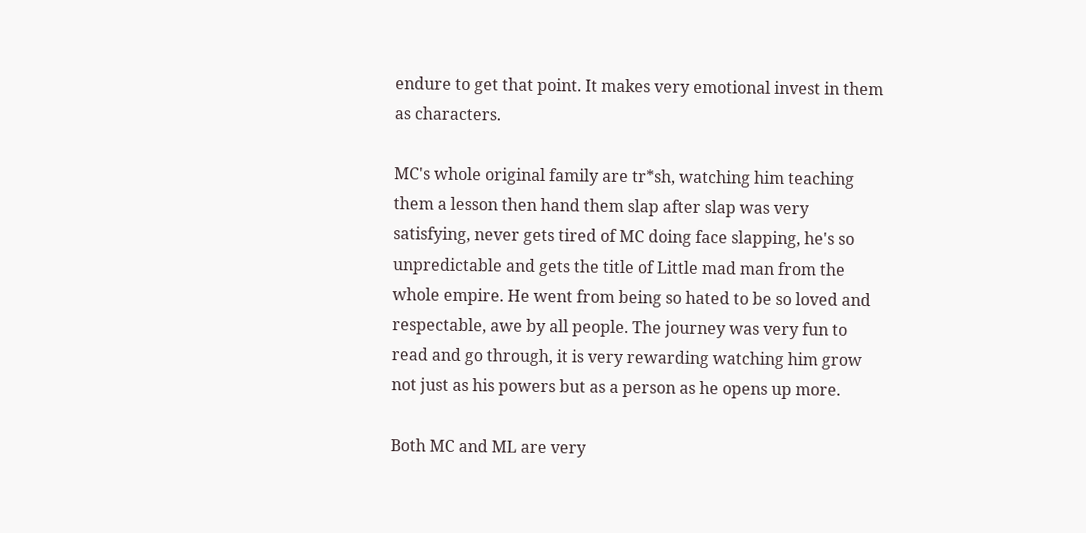endure to get that point. It makes very emotional invest in them as characters.

MC's whole original family are tr*sh, watching him teaching them a lesson then hand them slap after slap was very satisfying, never gets tired of MC doing face slapping, he's so unpredictable and gets the title of Little mad man from the whole empire. He went from being so hated to be so loved and respectable, awe by all people. The journey was very fun to read and go through, it is very rewarding watching him grow not just as his powers but as a person as he opens up more.

Both MC and ML are very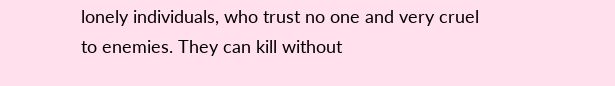lonely individuals, who trust no one and very cruel to enemies. They can kill without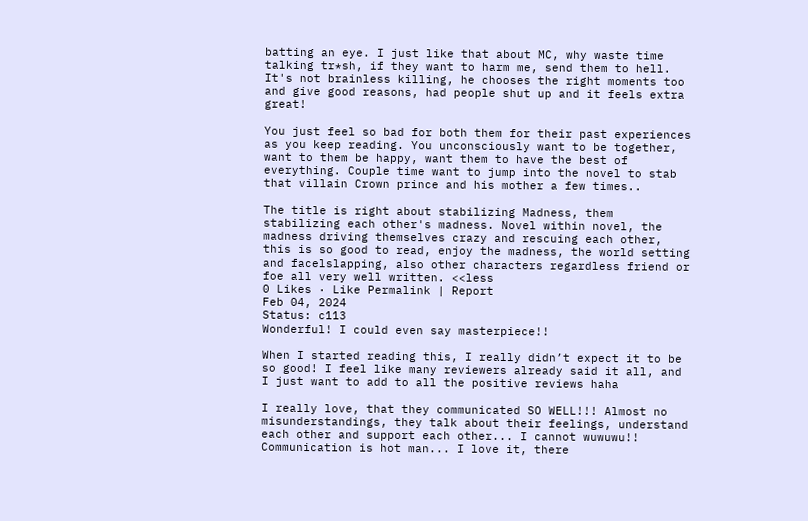batting an eye. I just like that about MC, why waste time talking tr*sh, if they want to harm me, send them to hell. It's not brainless killing, he chooses the right moments too and give good reasons, had people shut up and it feels extra great!

You just feel so bad for both them for their past experiences as you keep reading. You unconsciously want to be together, want to them be happy, want them to have the best of everything. Couple time want to jump into the novel to stab that villain Crown prince and his mother a few times..

The title is right about stabilizing Madness, them stabilizing each other's madness. Novel within novel, the madness driving themselves crazy and rescuing each other, this is so good to read, enjoy the madness, the world setting and facelslapping, also other characters regardless friend or foe all very well written. <<less
0 Likes · Like Permalink | Report
Feb 04, 2024
Status: c113
Wonderful! I could even say masterpiece!!

When I started reading this, I really didn’t expect it to be so good! I feel like many reviewers already said it all, and I just want to add to all the positive reviews haha

I really love, that they communicated SO WELL!!! Almost no misunderstandings, they talk about their feelings, understand each other and support each other... I cannot wuwuwu!! Communication is hot man... I love it, there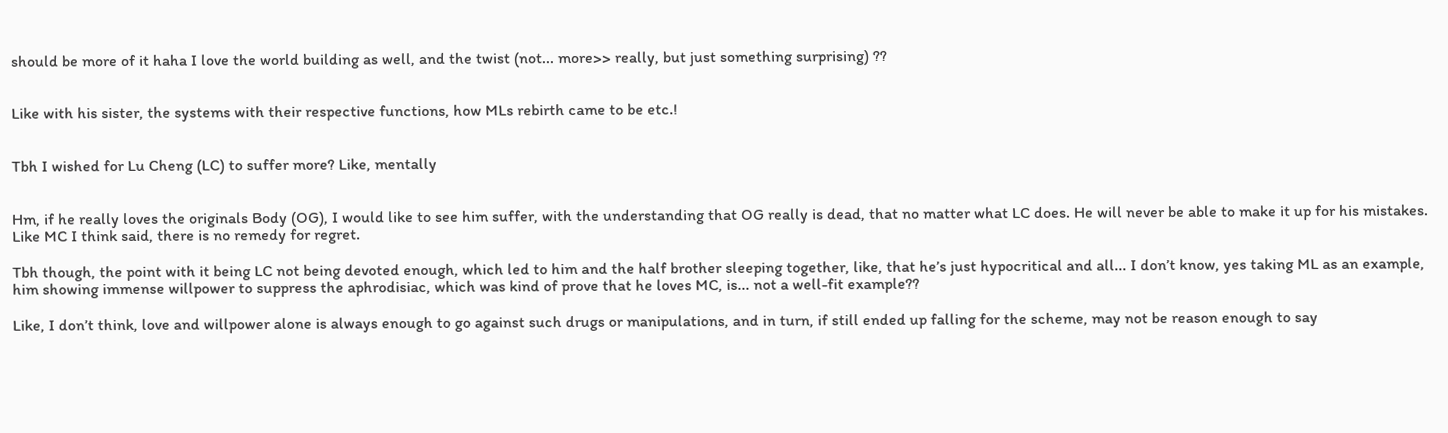should be more of it haha I love the world building as well, and the twist (not... more>> really, but just something surprising) ??


Like with his sister, the systems with their respective functions, how MLs rebirth came to be etc.!


Tbh I wished for Lu Cheng (LC) to suffer more? Like, mentally


Hm, if he really loves the originals Body (OG), I would like to see him suffer, with the understanding that OG really is dead, that no matter what LC does. He will never be able to make it up for his mistakes. Like MC I think said, there is no remedy for regret.

Tbh though, the point with it being LC not being devoted enough, which led to him and the half brother sleeping together, like, that he’s just hypocritical and all... I don’t know, yes taking ML as an example, him showing immense willpower to suppress the aphrodisiac, which was kind of prove that he loves MC, is... not a well-fit example??

Like, I don’t think, love and willpower alone is always enough to go against such drugs or manipulations, and in turn, if still ended up falling for the scheme, may not be reason enough to say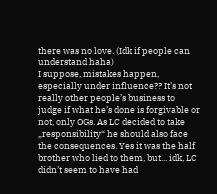there was no love. (Idk if people can understand haha)
I suppose, mistakes happen, especially under influence?? It’s not really other people’s business to judge if what he’s done is forgivable or not, only OGs. As LC decided to take „responsibility“ he should also face the consequences. Yes it was the half brother who lied to them, but... idk, LC didn’t seem to have had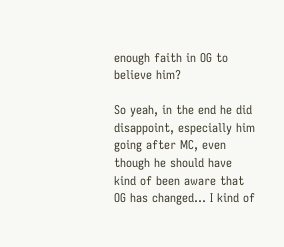enough faith in OG to believe him?

So yeah, in the end he did disappoint, especially him going after MC, even though he should have kind of been aware that OG has changed... I kind of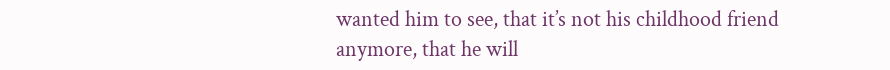wanted him to see, that it’s not his childhood friend anymore, that he will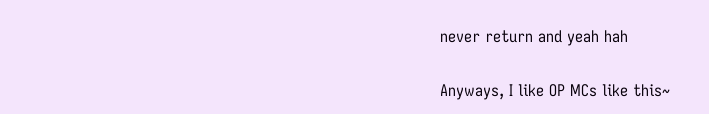never return and yeah hah


Anyways, I like OP MCs like this~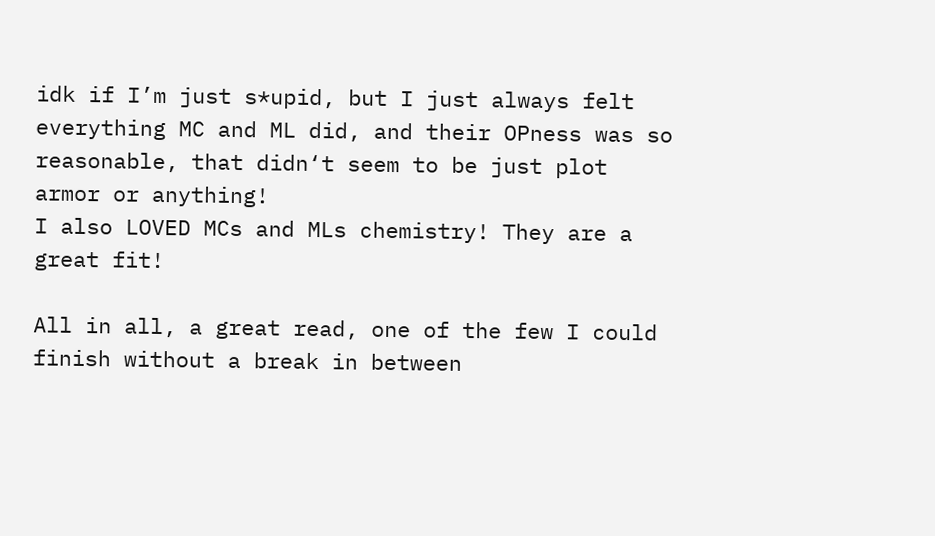idk if I’m just s*upid, but I just always felt everything MC and ML did, and their OPness was so reasonable, that didn‘t seem to be just plot armor or anything!
I also LOVED MCs and MLs chemistry! They are a great fit!

All in all, a great read, one of the few I could finish without a break in between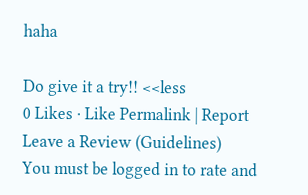haha

Do give it a try!! <<less
0 Likes · Like Permalink | Report
Leave a Review (Guidelines)
You must be logged in to rate and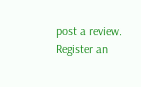post a review. Register an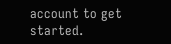account to get started.